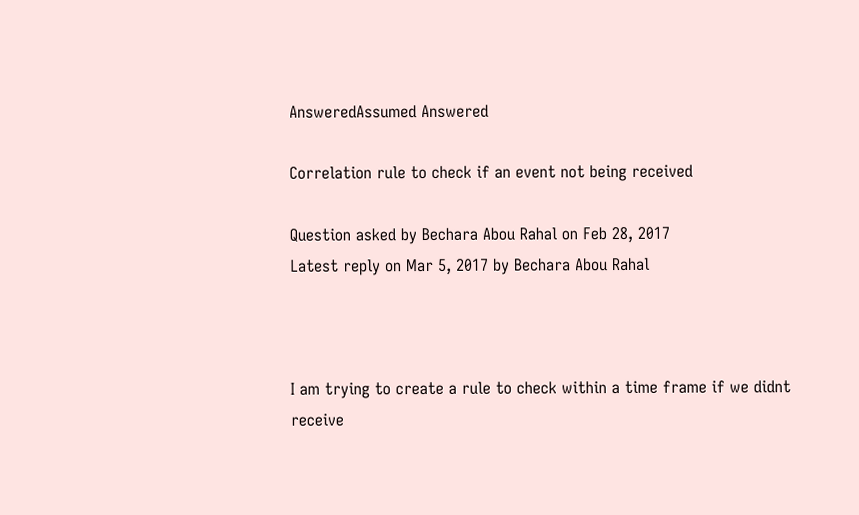AnsweredAssumed Answered

Correlation rule to check if an event not being received

Question asked by Bechara Abou Rahal on Feb 28, 2017
Latest reply on Mar 5, 2017 by Bechara Abou Rahal



I am trying to create a rule to check within a time frame if we didnt receive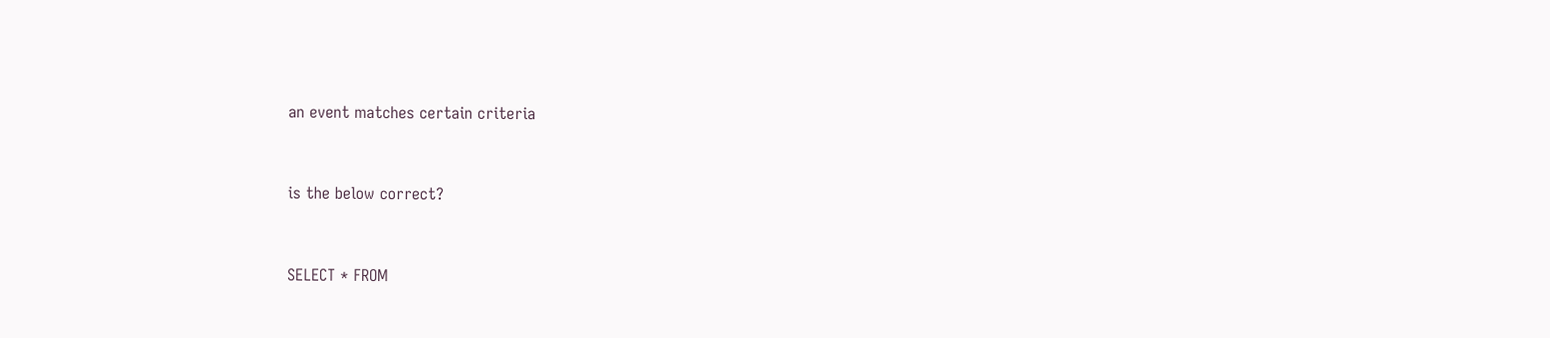an event matches certain criteria


is the below correct?


SELECT * FROM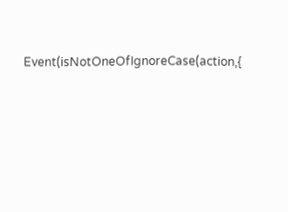Event(isNotOneOfIgnoreCase(action,{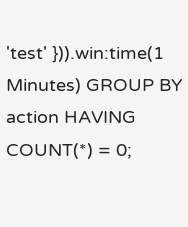'test' })).win:time(1 Minutes) GROUP BY action HAVING COUNT(*) = 0;